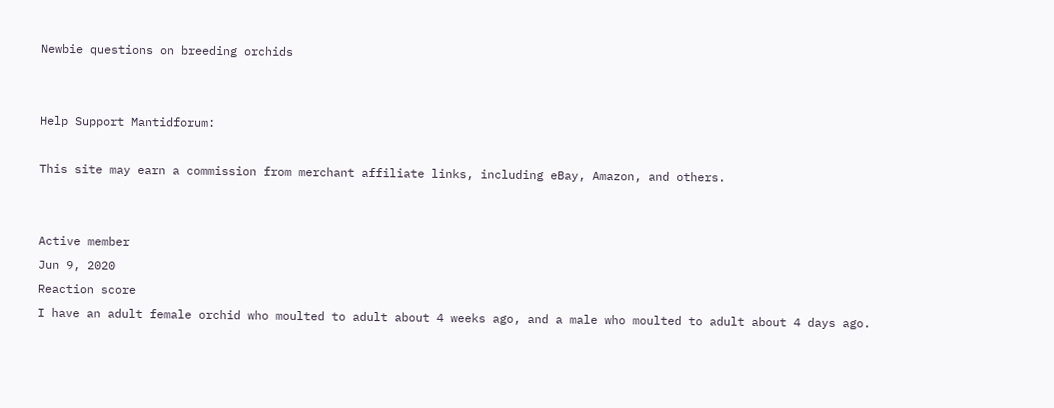Newbie questions on breeding orchids


Help Support Mantidforum:

This site may earn a commission from merchant affiliate links, including eBay, Amazon, and others.


Active member
Jun 9, 2020
Reaction score
I have an adult female orchid who moulted to adult about 4 weeks ago, and a male who moulted to adult about 4 days ago.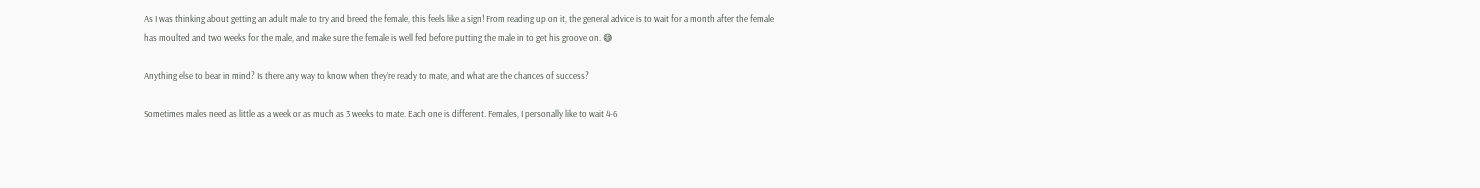As I was thinking about getting an adult male to try and breed the female, this feels like a sign! From reading up on it, the general advice is to wait for a month after the female has moulted and two weeks for the male, and make sure the female is well fed before putting the male in to get his groove on. 😅

Anything else to bear in mind? Is there any way to know when they’re ready to mate, and what are the chances of success?

Sometimes males need as little as a week or as much as 3 weeks to mate. Each one is different. Females, I personally like to wait 4-6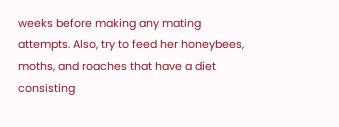weeks before making any mating attempts. Also, try to feed her honeybees, moths, and roaches that have a diet consisting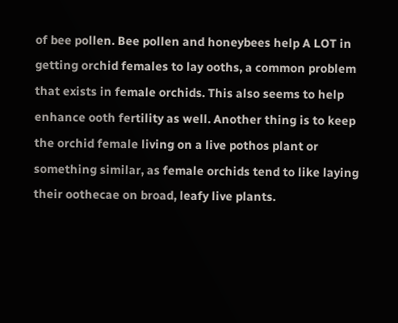of bee pollen. Bee pollen and honeybees help A LOT in getting orchid females to lay ooths, a common problem that exists in female orchids. This also seems to help enhance ooth fertility as well. Another thing is to keep the orchid female living on a live pothos plant or something similar, as female orchids tend to like laying their oothecae on broad, leafy live plants.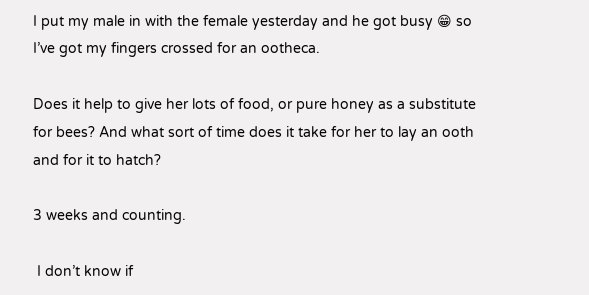I put my male in with the female yesterday and he got busy 😁 so I’ve got my fingers crossed for an ootheca.

Does it help to give her lots of food, or pure honey as a substitute for bees? And what sort of time does it take for her to lay an ooth and for it to hatch?

3 weeks and counting.

 I don’t know if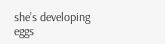she’s developing eggs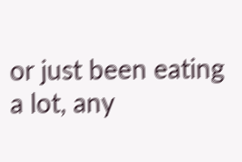or just been eating a lot, any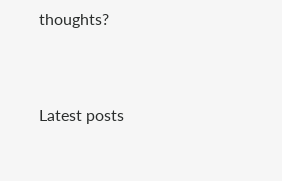thoughts?



Latest posts